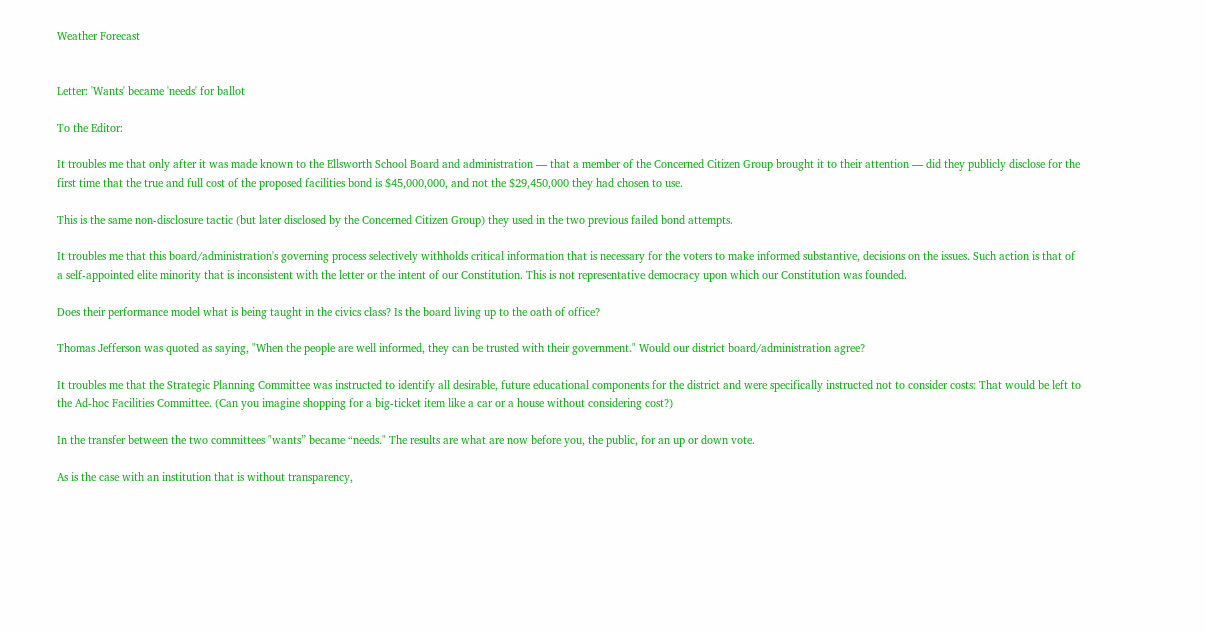Weather Forecast


Letter: 'Wants' became 'needs' for ballot

To the Editor:

It troubles me that only after it was made known to the Ellsworth School Board and administration — that a member of the Concerned Citizen Group brought it to their attention — did they publicly disclose for the first time that the true and full cost of the proposed facilities bond is $45,000,000, and not the $29,450,000 they had chosen to use.

This is the same non-disclosure tactic (but later disclosed by the Concerned Citizen Group) they used in the two previous failed bond attempts.

It troubles me that this board/administration's governing process selectively withholds critical information that is necessary for the voters to make informed substantive, decisions on the issues. Such action is that of a self-appointed elite minority that is inconsistent with the letter or the intent of our Constitution. This is not representative democracy upon which our Constitution was founded.

Does their performance model what is being taught in the civics class? Is the board living up to the oath of office?

Thomas Jefferson was quoted as saying, "When the people are well informed, they can be trusted with their government." Would our district board/administration agree?

It troubles me that the Strategic Planning Committee was instructed to identify all desirable, future educational components for the district and were specifically instructed not to consider costs: That would be left to the Ad-hoc Facilities Committee. (Can you imagine shopping for a big-ticket item like a car or a house without considering cost?)

In the transfer between the two committees "wants” became “needs." The results are what are now before you, the public, for an up or down vote.

As is the case with an institution that is without transparency,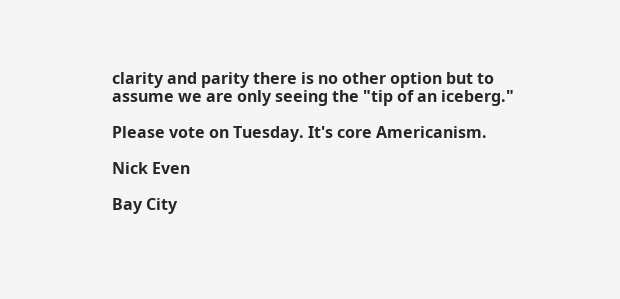clarity and parity there is no other option but to assume we are only seeing the "tip of an iceberg."

Please vote on Tuesday. It's core Americanism.

Nick Even

Bay City